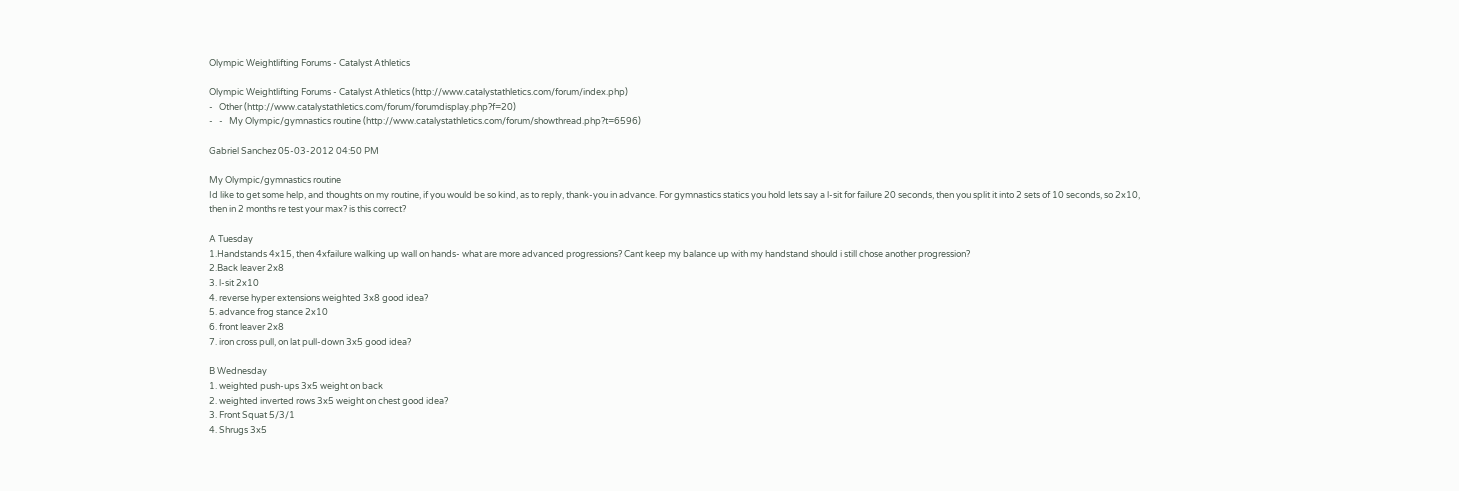Olympic Weightlifting Forums - Catalyst Athletics

Olympic Weightlifting Forums - Catalyst Athletics (http://www.catalystathletics.com/forum/index.php)
-   Other (http://www.catalystathletics.com/forum/forumdisplay.php?f=20)
-   -   My Olympic/gymnastics routine (http://www.catalystathletics.com/forum/showthread.php?t=6596)

Gabriel Sanchez 05-03-2012 04:50 PM

My Olympic/gymnastics routine
Id like to get some help, and thoughts on my routine, if you would be so kind, as to reply, thank-you in advance. For gymnastics statics you hold lets say a l-sit for failure 20 seconds, then you split it into 2 sets of 10 seconds, so 2x10, then in 2 months re test your max? is this correct?

A Tuesday
1.Handstands 4x15, then 4xfailure walking up wall on hands- what are more advanced progressions? Cant keep my balance up with my handstand should i still chose another progression?
2.Back leaver 2x8
3. l-sit 2x10
4. reverse hyper extensions weighted 3x8 good idea?
5. advance frog stance 2x10
6. front leaver 2x8
7. iron cross pull, on lat pull-down 3x5 good idea?

B Wednesday
1. weighted push-ups 3x5 weight on back
2. weighted inverted rows 3x5 weight on chest good idea?
3. Front Squat 5/3/1
4. Shrugs 3x5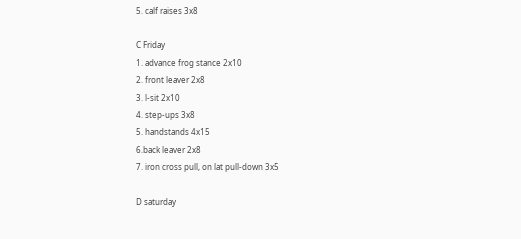5. calf raises 3x8

C Friday
1. advance frog stance 2x10
2. front leaver 2x8
3. l-sit 2x10
4. step-ups 3x8
5. handstands 4x15
6.back leaver 2x8
7. iron cross pull, on lat pull-down 3x5

D saturday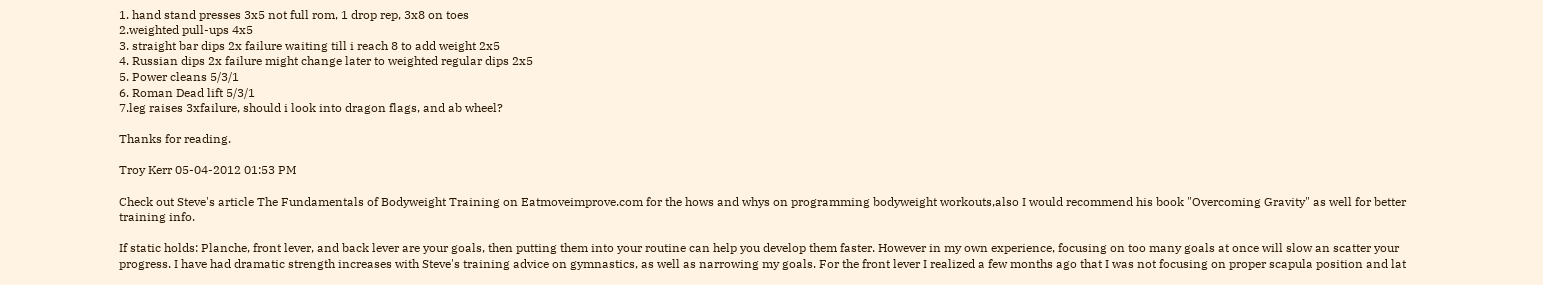1. hand stand presses 3x5 not full rom, 1 drop rep, 3x8 on toes
2.weighted pull-ups 4x5
3. straight bar dips 2x failure waiting till i reach 8 to add weight 2x5
4. Russian dips 2x failure might change later to weighted regular dips 2x5
5. Power cleans 5/3/1
6. Roman Dead lift 5/3/1
7.leg raises 3xfailure, should i look into dragon flags, and ab wheel?

Thanks for reading.

Troy Kerr 05-04-2012 01:53 PM

Check out Steve's article The Fundamentals of Bodyweight Training on Eatmoveimprove.com for the hows and whys on programming bodyweight workouts,also I would recommend his book "Overcoming Gravity" as well for better training info.

If static holds: Planche, front lever, and back lever are your goals, then putting them into your routine can help you develop them faster. However in my own experience, focusing on too many goals at once will slow an scatter your progress. I have had dramatic strength increases with Steve's training advice on gymnastics, as well as narrowing my goals. For the front lever I realized a few months ago that I was not focusing on proper scapula position and lat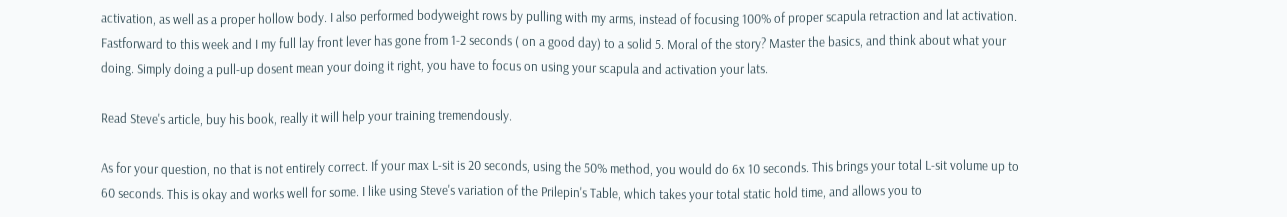activation, as well as a proper hollow body. I also performed bodyweight rows by pulling with my arms, instead of focusing 100% of proper scapula retraction and lat activation. Fastforward to this week and I my full lay front lever has gone from 1-2 seconds ( on a good day) to a solid 5. Moral of the story? Master the basics, and think about what your doing. Simply doing a pull-up dosent mean your doing it right, you have to focus on using your scapula and activation your lats.

Read Steve's article, buy his book, really it will help your training tremendously.

As for your question, no that is not entirely correct. If your max L-sit is 20 seconds, using the 50% method, you would do 6x 10 seconds. This brings your total L-sit volume up to 60 seconds. This is okay and works well for some. I like using Steve's variation of the Prilepin's Table, which takes your total static hold time, and allows you to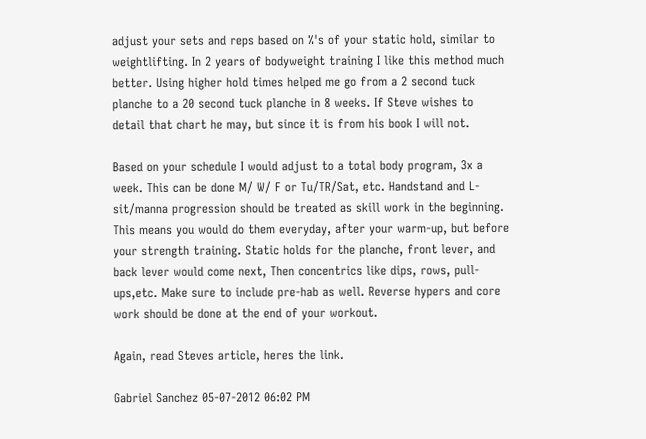adjust your sets and reps based on %'s of your static hold, similar to weightlifting. In 2 years of bodyweight training I like this method much better. Using higher hold times helped me go from a 2 second tuck planche to a 20 second tuck planche in 8 weeks. If Steve wishes to detail that chart he may, but since it is from his book I will not.

Based on your schedule I would adjust to a total body program, 3x a week. This can be done M/ W/ F or Tu/TR/Sat, etc. Handstand and L-sit/manna progression should be treated as skill work in the beginning. This means you would do them everyday, after your warm-up, but before your strength training. Static holds for the planche, front lever, and back lever would come next, Then concentrics like dips, rows, pull-ups,etc. Make sure to include pre-hab as well. Reverse hypers and core work should be done at the end of your workout.

Again, read Steves article, heres the link.

Gabriel Sanchez 05-07-2012 06:02 PM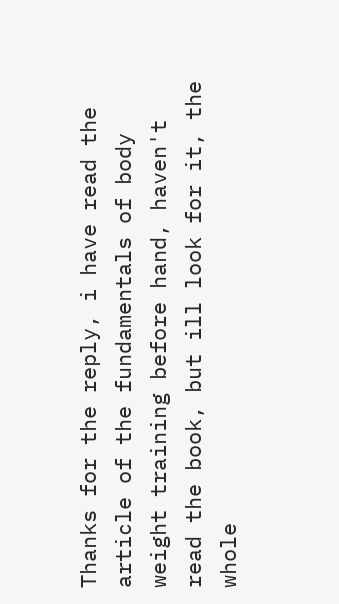Thanks for the reply, i have read the article of the fundamentals of body weight training before hand, haven't read the book, but ill look for it, the whole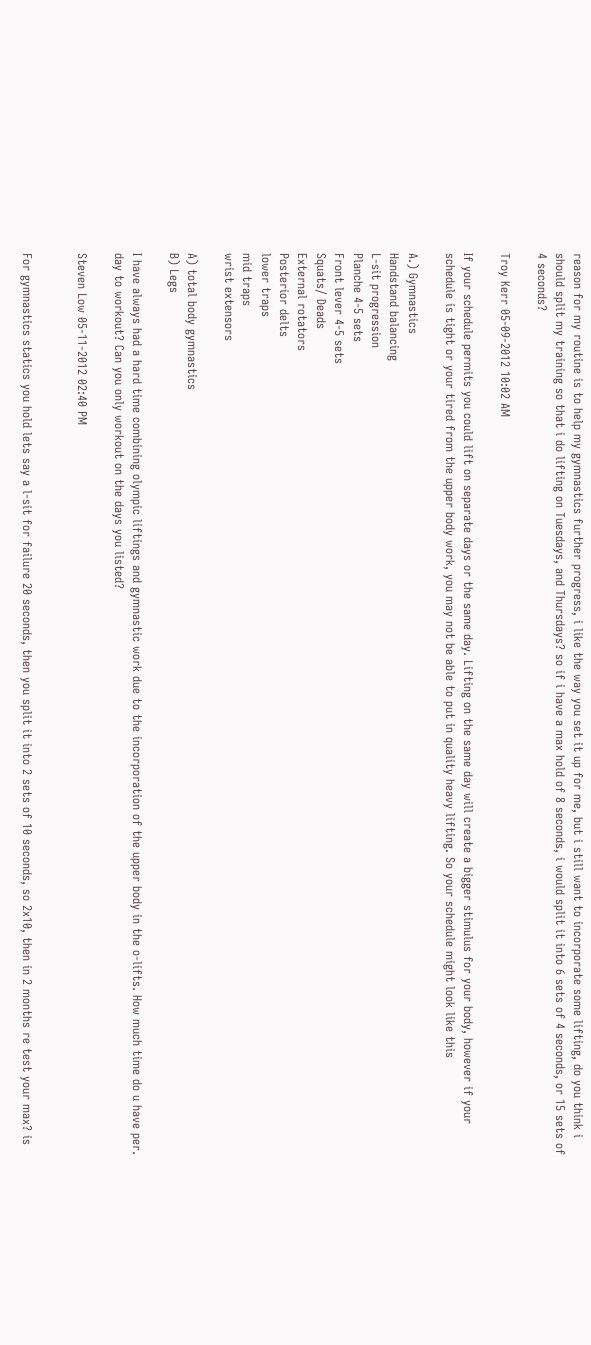reason for my routine is to help my gymnastics further progress, i like the way you set it up for me, but i still want to incorporate some lifting, do you think i should split my training so that i do lifting on Tuesdays, and Thursdays? so if i have a max hold of 8 seconds, i would split it into 6 sets of 4 seconds, or 15 sets of 4 seconds?

Troy Kerr 05-09-2012 10:02 AM

If your schedule permits you could lift on separate days or the same day. Lifting on the same day will create a bigger stimulus for your body, however if your schedule is tight or your tired from the upper body work, you may not be able to put in quality heavy lifting. So your schedule might look like this

A.) Gymnastics
Handstand balancing
L-sit progression
Planche 4-5 sets
Front lever 4-5 sets
Squats/ Deads
External rotators
Posterior delts
lower traps
mid traps
wrist extensors

A) total body gymnastics
B) Legs

I have always had a hard time combining olympic liftings and gymnastic work due to the incorporation of the upper body in the o-lifts. How much time do u have per. day to workout? Can you only workout on the days you listed?

Steven Low 05-11-2012 02:40 PM


For gymnastics statics you hold lets say a l-sit for failure 20 seconds, then you split it into 2 sets of 10 seconds, so 2x10, then in 2 months re test your max? is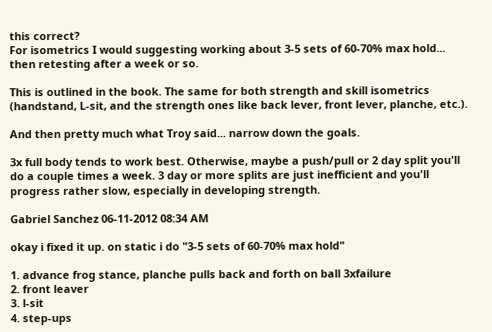this correct?
For isometrics I would suggesting working about 3-5 sets of 60-70% max hold... then retesting after a week or so.

This is outlined in the book. The same for both strength and skill isometrics (handstand, L-sit, and the strength ones like back lever, front lever, planche, etc.).

And then pretty much what Troy said... narrow down the goals.

3x full body tends to work best. Otherwise, maybe a push/pull or 2 day split you'll do a couple times a week. 3 day or more splits are just inefficient and you'll progress rather slow, especially in developing strength.

Gabriel Sanchez 06-11-2012 08:34 AM

okay i fixed it up. on static i do "3-5 sets of 60-70% max hold"

1. advance frog stance, planche pulls back and forth on ball 3xfailure
2. front leaver
3. l-sit
4. step-ups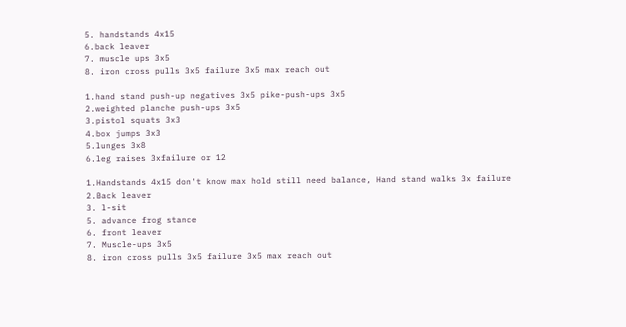5. handstands 4x15
6.back leaver
7. muscle ups 3x5
8. iron cross pulls 3x5 failure 3x5 max reach out

1.hand stand push-up negatives 3x5 pike-push-ups 3x5
2.weighted planche push-ups 3x5
3.pistol squats 3x3
4.box jumps 3x3
5.lunges 3x8
6.leg raises 3xfailure or 12

1.Handstands 4x15 don't know max hold still need balance, Hand stand walks 3x failure
2.Back leaver
3. l-sit
5. advance frog stance
6. front leaver
7. Muscle-ups 3x5
8. iron cross pulls 3x5 failure 3x5 max reach out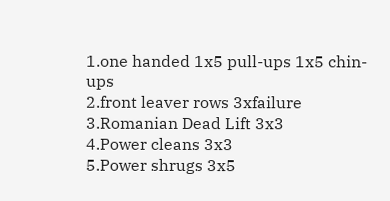1.one handed 1x5 pull-ups 1x5 chin-ups
2.front leaver rows 3xfailure
3.Romanian Dead Lift 3x3
4.Power cleans 3x3
5.Power shrugs 3x5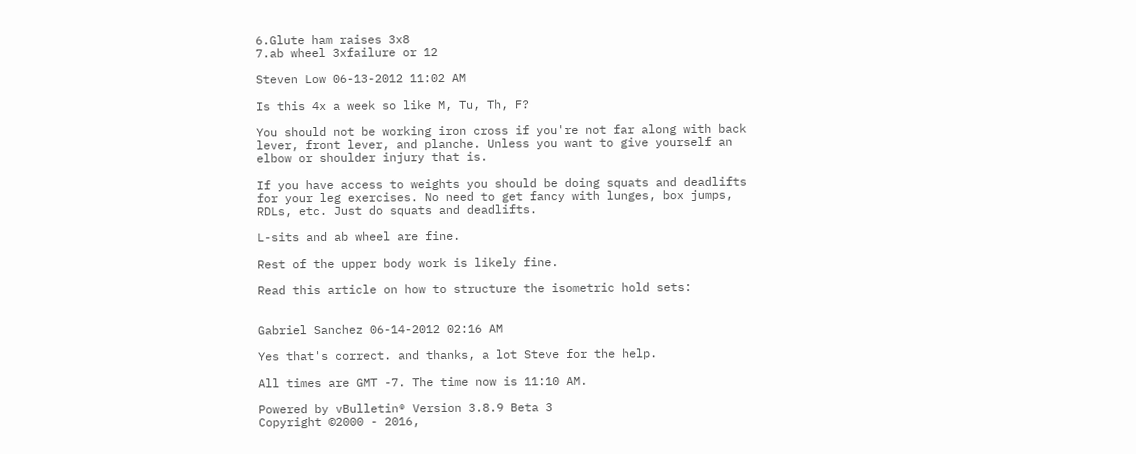6.Glute ham raises 3x8
7.ab wheel 3xfailure or 12

Steven Low 06-13-2012 11:02 AM

Is this 4x a week so like M, Tu, Th, F?

You should not be working iron cross if you're not far along with back lever, front lever, and planche. Unless you want to give yourself an elbow or shoulder injury that is.

If you have access to weights you should be doing squats and deadlifts for your leg exercises. No need to get fancy with lunges, box jumps, RDLs, etc. Just do squats and deadlifts.

L-sits and ab wheel are fine.

Rest of the upper body work is likely fine.

Read this article on how to structure the isometric hold sets:


Gabriel Sanchez 06-14-2012 02:16 AM

Yes that's correct. and thanks, a lot Steve for the help.

All times are GMT -7. The time now is 11:10 AM.

Powered by vBulletin® Version 3.8.9 Beta 3
Copyright ©2000 - 2016,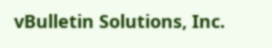vBulletin Solutions, Inc.